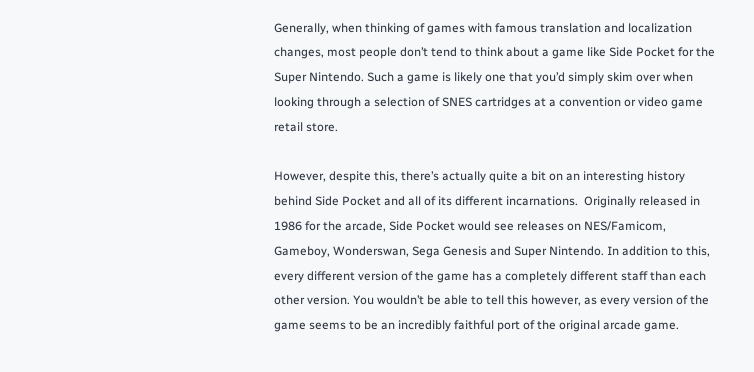Generally, when thinking of games with famous translation and localization changes, most people don’t tend to think about a game like Side Pocket for the Super Nintendo. Such a game is likely one that you’d simply skim over when looking through a selection of SNES cartridges at a convention or video game retail store.

However, despite this, there’s actually quite a bit on an interesting history behind Side Pocket and all of its different incarnations.  Originally released in 1986 for the arcade, Side Pocket would see releases on NES/Famicom, Gameboy, Wonderswan, Sega Genesis and Super Nintendo. In addition to this, every different version of the game has a completely different staff than each other version. You wouldn’t be able to tell this however, as every version of the game seems to be an incredibly faithful port of the original arcade game.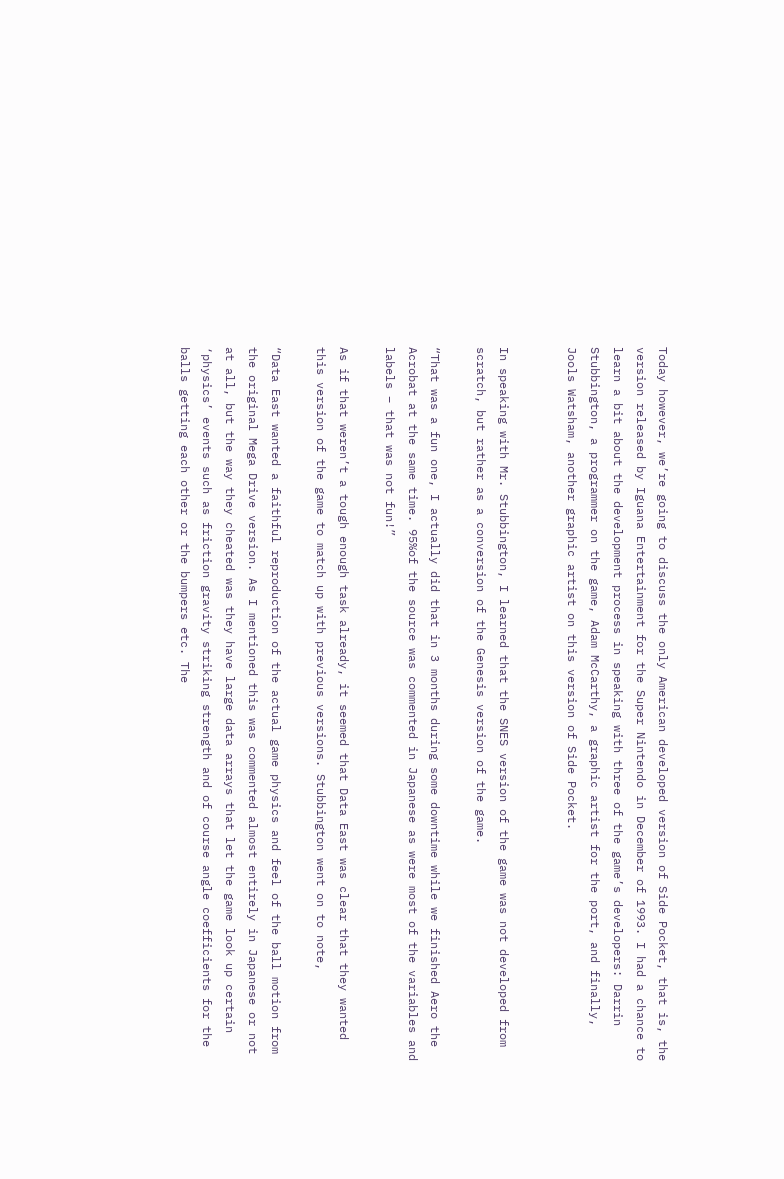Today however, we’re going to discuss the only American developed version of Side Pocket, that is, the version released by Iguana Entertainment for the Super Nintendo in December of 1993. I had a chance to learn a bit about the development process in speaking with three of the game’s developers: Darrin Stubbington, a programmer on the game, Adam McCarthy, a graphic artist for the port, and finally, Jools Watsham, another graphic artist on this version of Side Pocket.


In speaking with Mr. Stubbington, I learned that the SNES version of the game was not developed from scratch, but rather as a conversion of the Genesis version of the game.

“That was a fun one, I actually did that in 3 months during some downtime while we finished Aero the Acrobat at the same time. 95%of the source was commented in Japanese as were most of the variables and labels – that was not fun!”

As if that weren’t a tough enough task already, it seemed that Data East was clear that they wanted this version of the game to match up with previous versions. Stubbington went on to note,

“Data East wanted a faithful reproduction of the actual game physics and feel of the ball motion from the original Mega Drive version. As I mentioned this was commented almost entirely in Japanese or not at all, but the way they cheated was they have large data arrays that let the game look up certain ‘physics’ events such as friction gravity striking strength and of course angle coefficients for the balls getting each other or the bumpers etc. The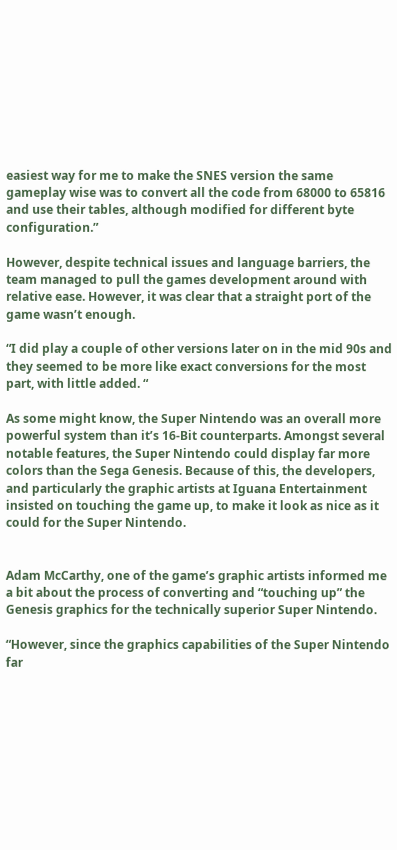easiest way for me to make the SNES version the same gameplay wise was to convert all the code from 68000 to 65816 and use their tables, although modified for different byte configuration.”

However, despite technical issues and language barriers, the team managed to pull the games development around with relative ease. However, it was clear that a straight port of the game wasn’t enough.

“I did play a couple of other versions later on in the mid 90s and they seemed to be more like exact conversions for the most part, with little added. “

As some might know, the Super Nintendo was an overall more powerful system than it’s 16-Bit counterparts. Amongst several notable features, the Super Nintendo could display far more colors than the Sega Genesis. Because of this, the developers, and particularly the graphic artists at Iguana Entertainment insisted on touching the game up, to make it look as nice as it could for the Super Nintendo.


Adam McCarthy, one of the game’s graphic artists informed me a bit about the process of converting and “touching up” the Genesis graphics for the technically superior Super Nintendo.

“However, since the graphics capabilities of the Super Nintendo far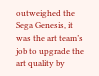outweighed the Sega Genesis, it was the art team’s job to upgrade the art quality by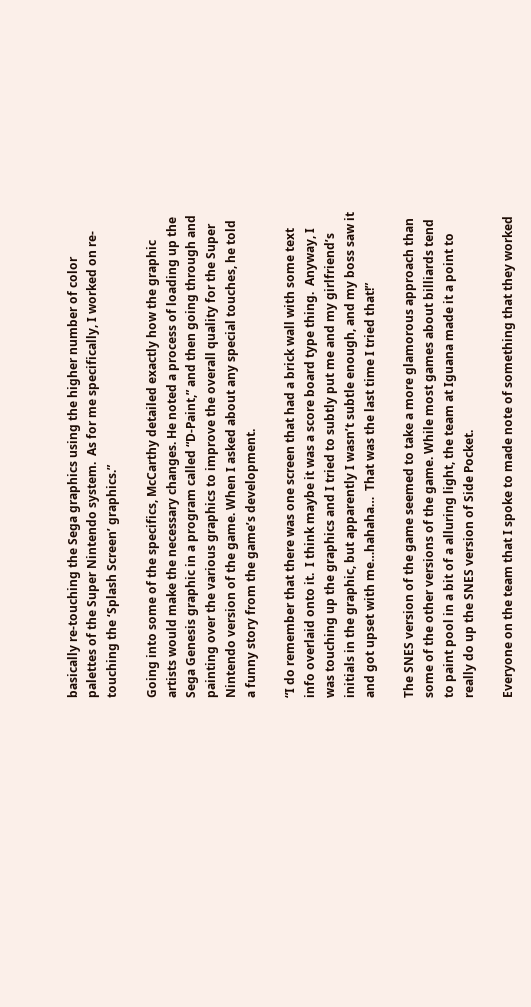basically re-touching the Sega graphics using the higher number of color palettes of the Super Nintendo system.  As for me specifically, I worked on re-touching the ‘Splash Screen’ graphics.”

Going into some of the specifics, McCarthy detailed exactly how the graphic artists would make the necessary changes. He noted a process of loading up the Sega Genesis graphic in a program called “D-Paint,” and then going through and painting over the various graphics to improve the overall quality for the Super Nintendo version of the game. When I asked about any special touches, he told a funny story from the game’s development.

“I do remember that there was one screen that had a brick wall with some text info overlaid onto it.  I think maybe it was a score board type thing.  Anyway, I was touching up the graphics and I tried to subtly put me and my girlfriend’s initials in the graphic, but apparently I wasn’t subtle enough, and my boss saw it and got upset with me…hahaha…  That was the last time I tried that!”

The SNES version of the game seemed to take a more glamorous approach than some of the other versions of the game. While most games about billiards tend to paint pool in a bit of a alluring light, the team at Iguana made it a point to really do up the SNES version of Side Pocket.

Everyone on the team that I spoke to made note of something that they worked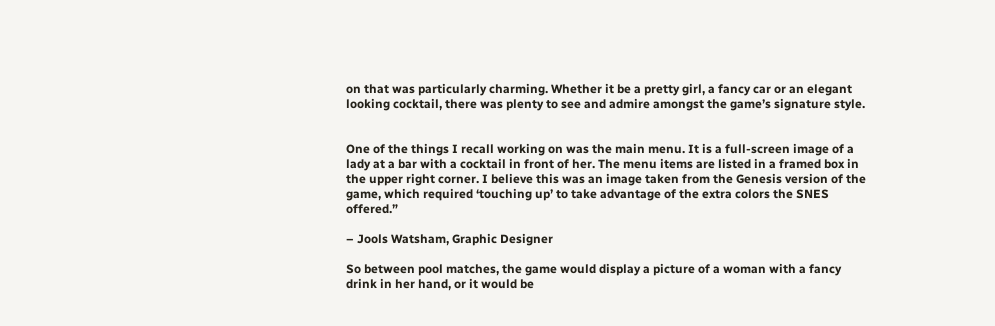on that was particularly charming. Whether it be a pretty girl, a fancy car or an elegant looking cocktail, there was plenty to see and admire amongst the game’s signature style.


One of the things I recall working on was the main menu. It is a full-screen image of a lady at a bar with a cocktail in front of her. The menu items are listed in a framed box in the upper right corner. I believe this was an image taken from the Genesis version of the game, which required ‘touching up’ to take advantage of the extra colors the SNES offered.”

– Jools Watsham, Graphic Designer

So between pool matches, the game would display a picture of a woman with a fancy drink in her hand, or it would be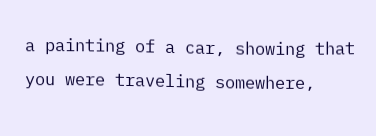a painting of a car, showing that you were traveling somewhere,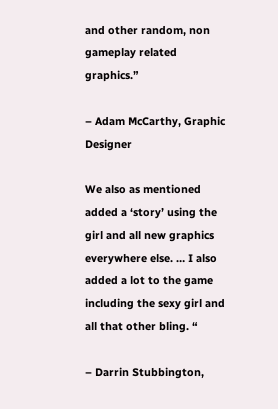and other random, non gameplay related graphics.”

– Adam McCarthy, Graphic Designer

We also as mentioned added a ‘story’ using the girl and all new graphics everywhere else. … I also added a lot to the game including the sexy girl and all that other bling. “

– Darrin Stubbington,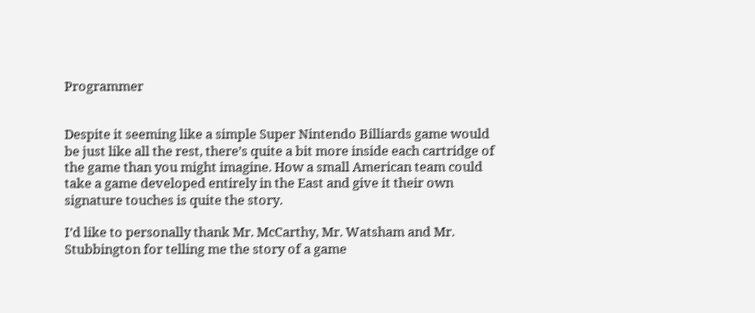Programmer


Despite it seeming like a simple Super Nintendo Billiards game would be just like all the rest, there’s quite a bit more inside each cartridge of the game than you might imagine. How a small American team could take a game developed entirely in the East and give it their own signature touches is quite the story.

I’d like to personally thank Mr. McCarthy, Mr. Watsham and Mr. Stubbington for telling me the story of a game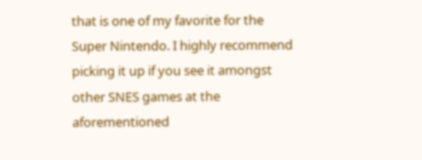that is one of my favorite for the Super Nintendo. I highly recommend picking it up if you see it amongst other SNES games at the aforementioned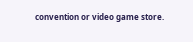convention or video game store.